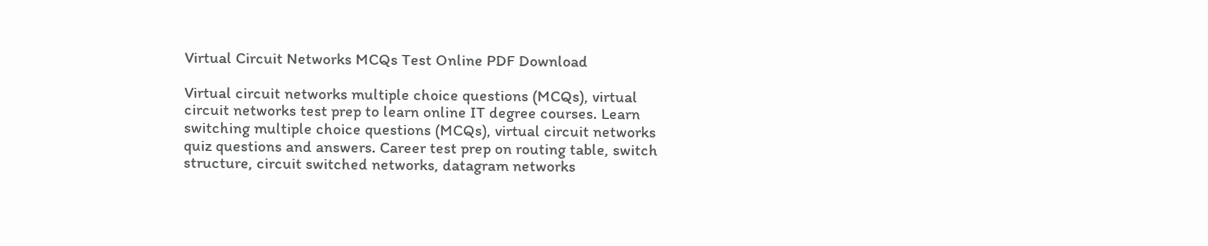Virtual Circuit Networks MCQs Test Online PDF Download

Virtual circuit networks multiple choice questions (MCQs), virtual circuit networks test prep to learn online IT degree courses. Learn switching multiple choice questions (MCQs), virtual circuit networks quiz questions and answers. Career test prep on routing table, switch structure, circuit switched networks, datagram networks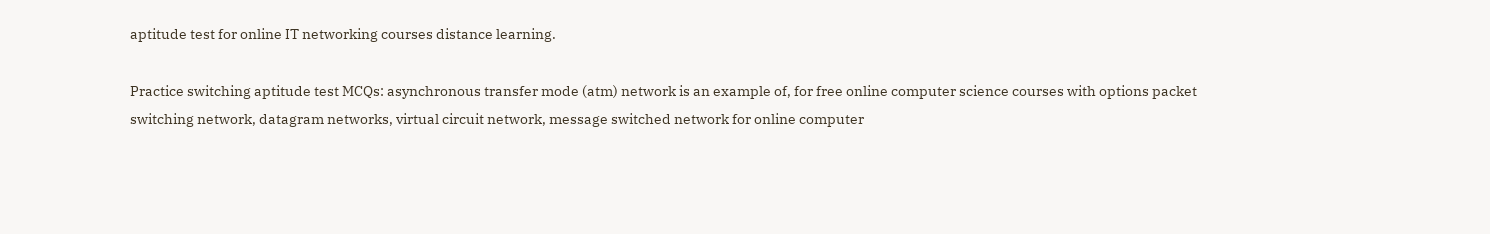aptitude test for online IT networking courses distance learning.

Practice switching aptitude test MCQs: asynchronous transfer mode (atm) network is an example of, for free online computer science courses with options packet switching network, datagram networks, virtual circuit network, message switched network for online computer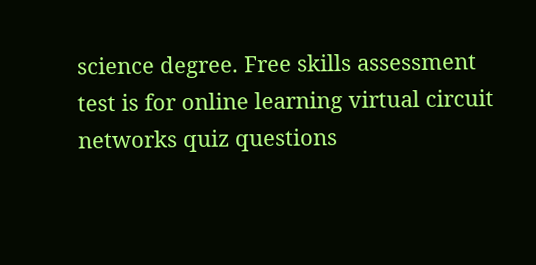science degree. Free skills assessment test is for online learning virtual circuit networks quiz questions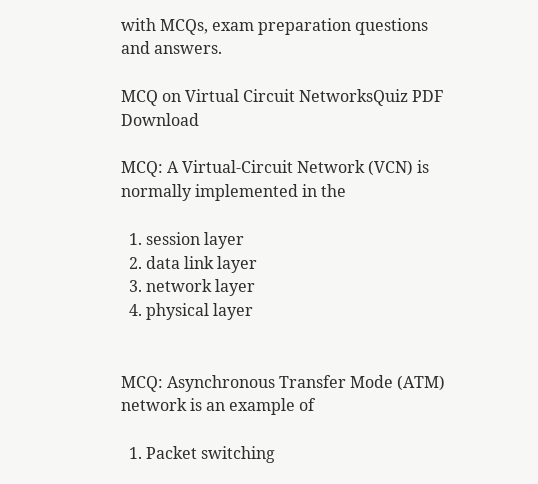with MCQs, exam preparation questions and answers.

MCQ on Virtual Circuit NetworksQuiz PDF Download

MCQ: A Virtual-Circuit Network (VCN) is normally implemented in the

  1. session layer
  2. data link layer
  3. network layer
  4. physical layer


MCQ: Asynchronous Transfer Mode (ATM) network is an example of

  1. Packet switching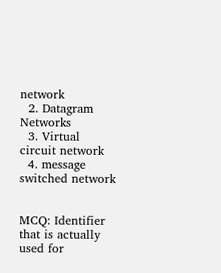network
  2. Datagram Networks
  3. Virtual circuit network
  4. message switched network


MCQ: Identifier that is actually used for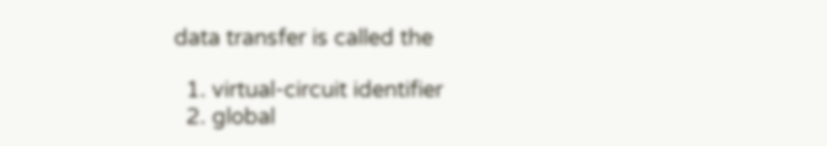data transfer is called the

  1. virtual-circuit identifier
  2. global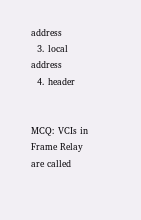address
  3. local address
  4. header


MCQ: VCIs in Frame Relay are called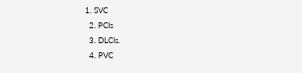1. SVC
  2. PCIs
  3. DLCIs.
  4. PVC